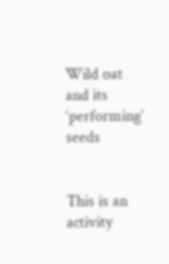Wild oat and its ‘performing’ seeds


This is an activity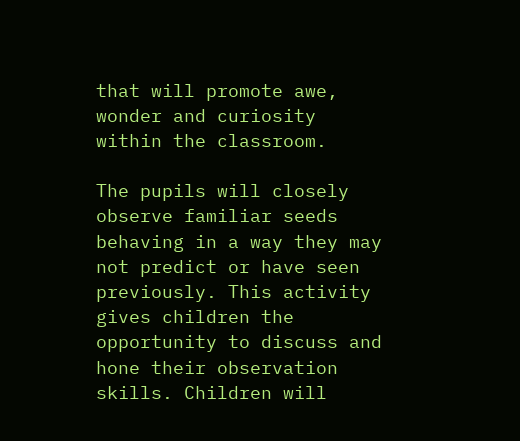that will promote awe, wonder and curiosity within the classroom.

The pupils will closely observe familiar seeds behaving in a way they may not predict or have seen previously. This activity gives children the opportunity to discuss and hone their observation skills. Children will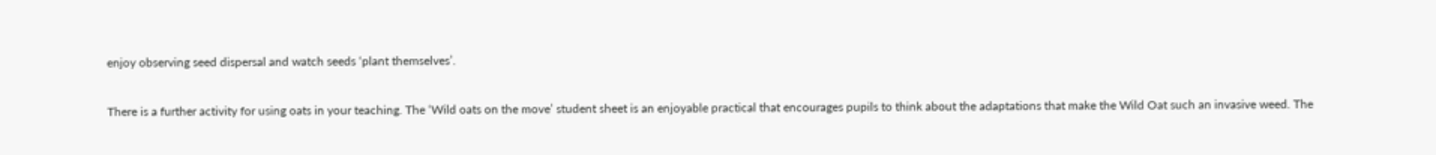enjoy observing seed dispersal and watch seeds ‘plant themselves’.

There is a further activity for using oats in your teaching. The ‘Wild oats on the move’ student sheet is an enjoyable practical that encourages pupils to think about the adaptations that make the Wild Oat such an invasive weed. The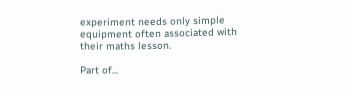experiment needs only simple equipment often associated with their maths lesson.

Part of...